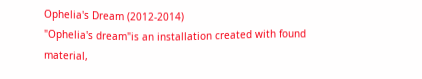Ophelia's Dream (2012-2014)
"Ophelia's dream"is an installation created with found material,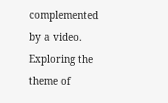complemented by a video. Exploring the theme of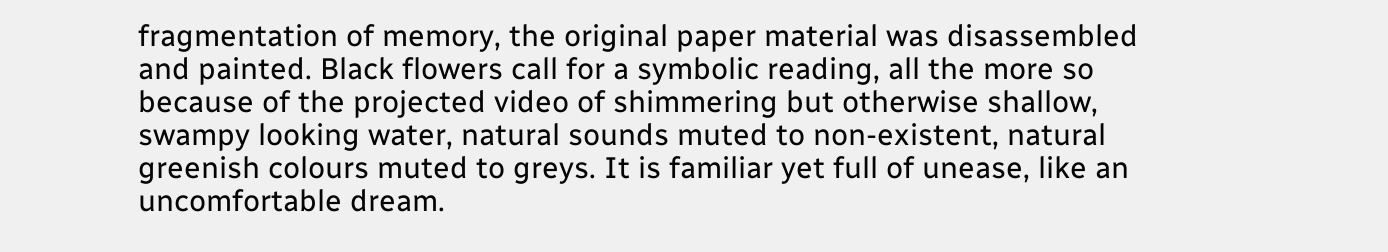fragmentation of memory, the original paper material was disassembled and painted. Black flowers call for a symbolic reading, all the more so because of the projected video of shimmering but otherwise shallow, swampy looking water, natural sounds muted to non-existent, natural greenish colours muted to greys. It is familiar yet full of unease, like an uncomfortable dream.